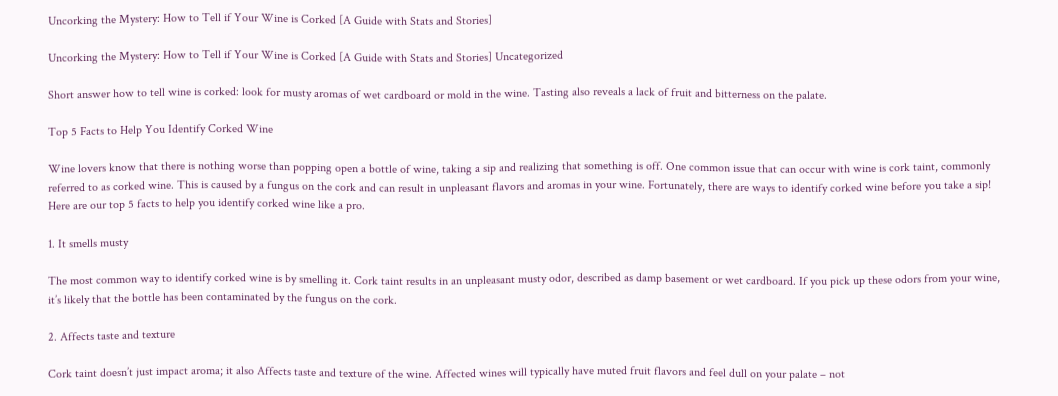Uncorking the Mystery: How to Tell if Your Wine is Corked [A Guide with Stats and Stories]

Uncorking the Mystery: How to Tell if Your Wine is Corked [A Guide with Stats and Stories] Uncategorized

Short answer how to tell wine is corked: look for musty aromas of wet cardboard or mold in the wine. Tasting also reveals a lack of fruit and bitterness on the palate.

Top 5 Facts to Help You Identify Corked Wine

Wine lovers know that there is nothing worse than popping open a bottle of wine, taking a sip and realizing that something is off. One common issue that can occur with wine is cork taint, commonly referred to as corked wine. This is caused by a fungus on the cork and can result in unpleasant flavors and aromas in your wine. Fortunately, there are ways to identify corked wine before you take a sip! Here are our top 5 facts to help you identify corked wine like a pro.

1. It smells musty

The most common way to identify corked wine is by smelling it. Cork taint results in an unpleasant musty odor, described as damp basement or wet cardboard. If you pick up these odors from your wine, it’s likely that the bottle has been contaminated by the fungus on the cork.

2. Affects taste and texture

Cork taint doesn’t just impact aroma; it also Affects taste and texture of the wine. Affected wines will typically have muted fruit flavors and feel dull on your palate – not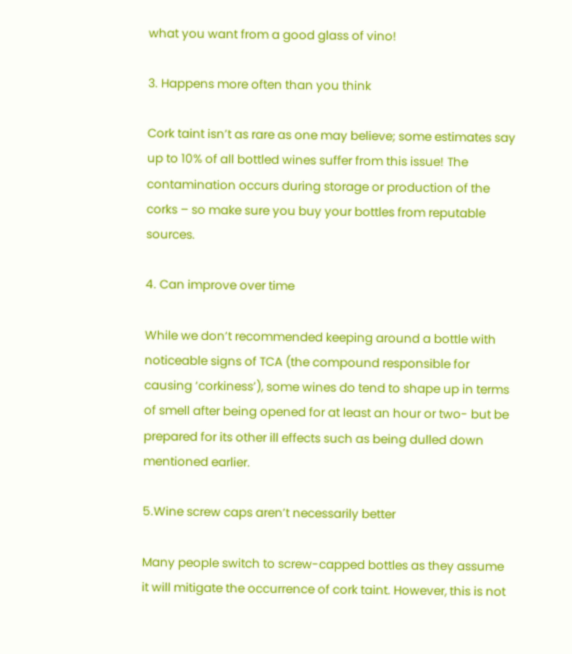what you want from a good glass of vino!

3. Happens more often than you think

Cork taint isn’t as rare as one may believe; some estimates say up to 10% of all bottled wines suffer from this issue! The contamination occurs during storage or production of the corks – so make sure you buy your bottles from reputable sources.

4. Can improve over time

While we don’t recommended keeping around a bottle with noticeable signs of TCA (the compound responsible for causing ‘corkiness’), some wines do tend to shape up in terms of smell after being opened for at least an hour or two- but be prepared for its other ill effects such as being dulled down mentioned earlier.

5.Wine screw caps aren’t necessarily better

Many people switch to screw-capped bottles as they assume it will mitigate the occurrence of cork taint. However, this is not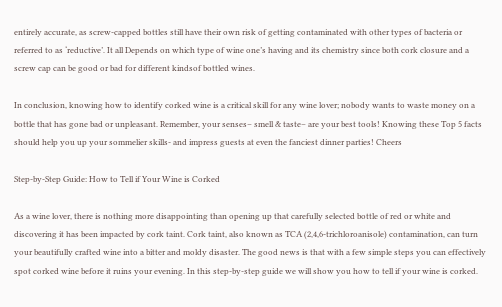entirely accurate, as screw-capped bottles still have their own risk of getting contaminated with other types of bacteria or referred to as ‘reductive’. It all Depends on which type of wine one’s having and its chemistry since both cork closure and a screw cap can be good or bad for different kindsof bottled wines.

In conclusion, knowing how to identify corked wine is a critical skill for any wine lover; nobody wants to waste money on a bottle that has gone bad or unpleasant. Remember, your senses– smell & taste– are your best tools! Knowing these Top 5 facts should help you up your sommelier skills- and impress guests at even the fanciest dinner parties! Cheers

Step-by-Step Guide: How to Tell if Your Wine is Corked

As a wine lover, there is nothing more disappointing than opening up that carefully selected bottle of red or white and discovering it has been impacted by cork taint. Cork taint, also known as TCA (2,4,6-trichloroanisole) contamination, can turn your beautifully crafted wine into a bitter and moldy disaster. The good news is that with a few simple steps you can effectively spot corked wine before it ruins your evening. In this step-by-step guide we will show you how to tell if your wine is corked.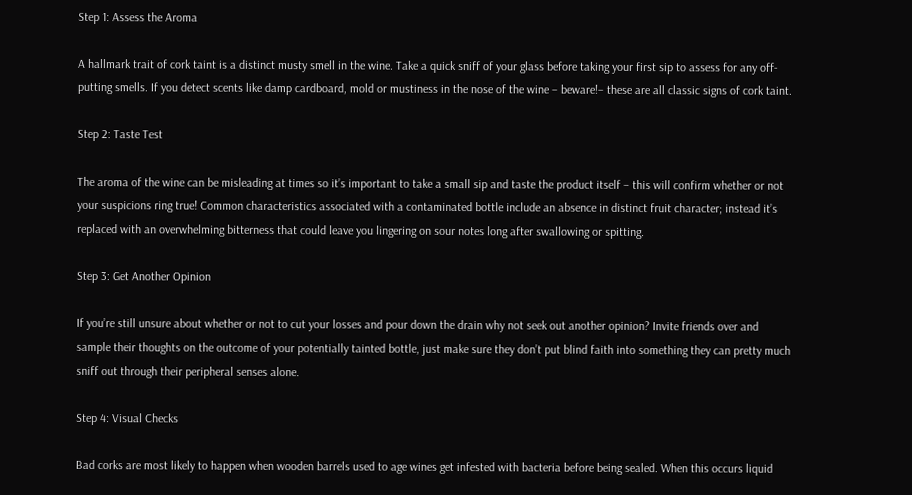Step 1: Assess the Aroma

A hallmark trait of cork taint is a distinct musty smell in the wine. Take a quick sniff of your glass before taking your first sip to assess for any off-putting smells. If you detect scents like damp cardboard, mold or mustiness in the nose of the wine – beware!– these are all classic signs of cork taint.

Step 2: Taste Test

The aroma of the wine can be misleading at times so it’s important to take a small sip and taste the product itself – this will confirm whether or not your suspicions ring true! Common characteristics associated with a contaminated bottle include an absence in distinct fruit character; instead it’s replaced with an overwhelming bitterness that could leave you lingering on sour notes long after swallowing or spitting.

Step 3: Get Another Opinion

If you’re still unsure about whether or not to cut your losses and pour down the drain why not seek out another opinion? Invite friends over and sample their thoughts on the outcome of your potentially tainted bottle, just make sure they don’t put blind faith into something they can pretty much sniff out through their peripheral senses alone.

Step 4: Visual Checks

Bad corks are most likely to happen when wooden barrels used to age wines get infested with bacteria before being sealed. When this occurs liquid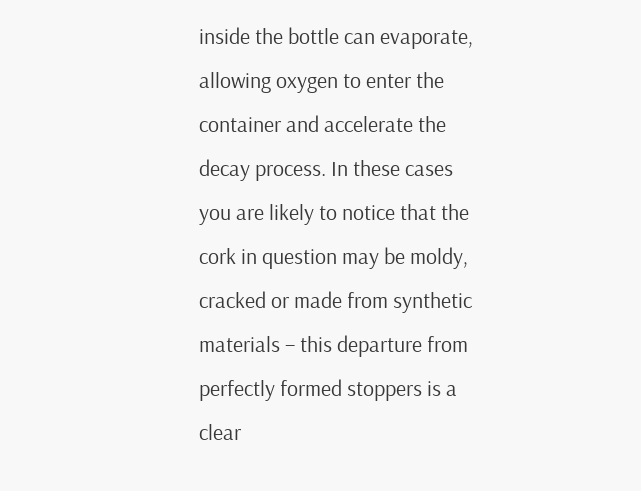inside the bottle can evaporate, allowing oxygen to enter the container and accelerate the decay process. In these cases you are likely to notice that the cork in question may be moldy, cracked or made from synthetic materials – this departure from perfectly formed stoppers is a clear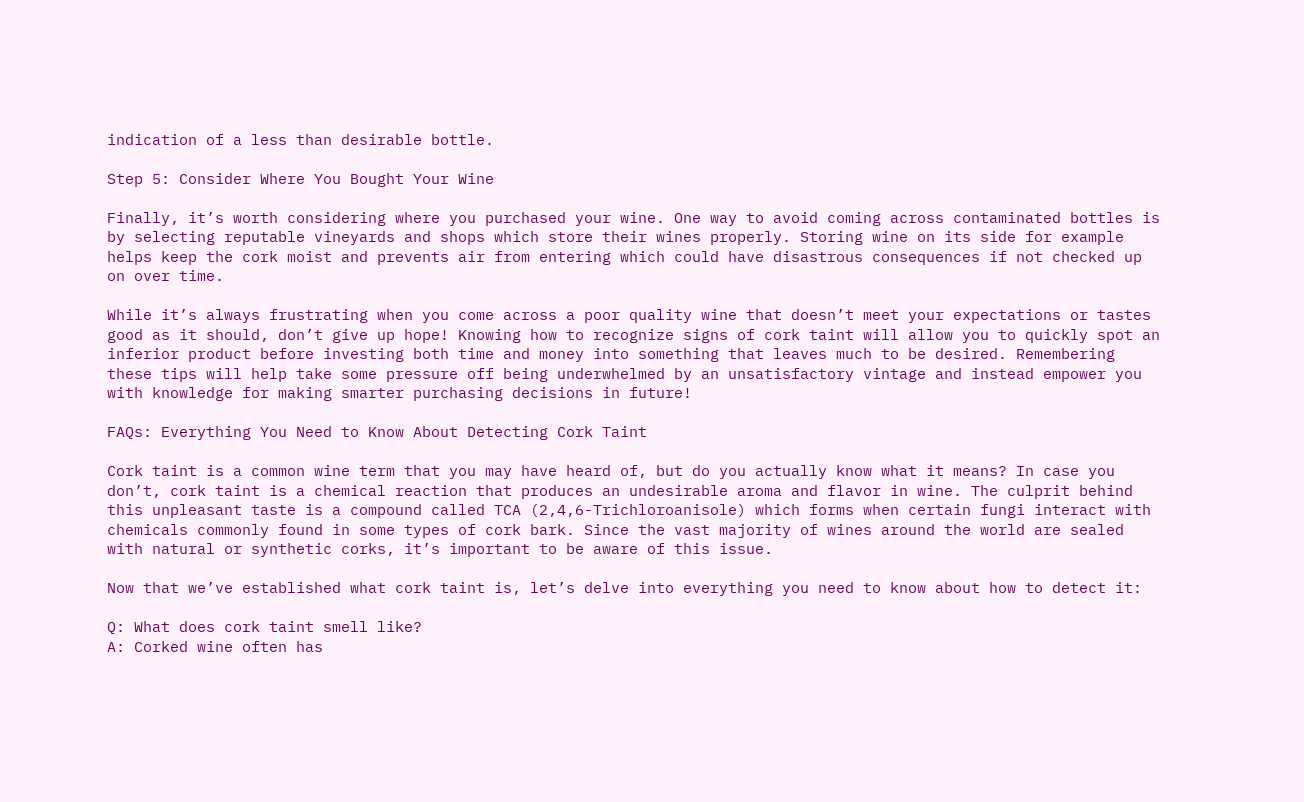indication of a less than desirable bottle.

Step 5: Consider Where You Bought Your Wine

Finally, it’s worth considering where you purchased your wine. One way to avoid coming across contaminated bottles is by selecting reputable vineyards and shops which store their wines properly. Storing wine on its side for example helps keep the cork moist and prevents air from entering which could have disastrous consequences if not checked up on over time.

While it’s always frustrating when you come across a poor quality wine that doesn’t meet your expectations or tastes good as it should, don’t give up hope! Knowing how to recognize signs of cork taint will allow you to quickly spot an inferior product before investing both time and money into something that leaves much to be desired. Remembering these tips will help take some pressure off being underwhelmed by an unsatisfactory vintage and instead empower you with knowledge for making smarter purchasing decisions in future!

FAQs: Everything You Need to Know About Detecting Cork Taint

Cork taint is a common wine term that you may have heard of, but do you actually know what it means? In case you don’t, cork taint is a chemical reaction that produces an undesirable aroma and flavor in wine. The culprit behind this unpleasant taste is a compound called TCA (2,4,6-Trichloroanisole) which forms when certain fungi interact with chemicals commonly found in some types of cork bark. Since the vast majority of wines around the world are sealed with natural or synthetic corks, it’s important to be aware of this issue.

Now that we’ve established what cork taint is, let’s delve into everything you need to know about how to detect it:

Q: What does cork taint smell like?
A: Corked wine often has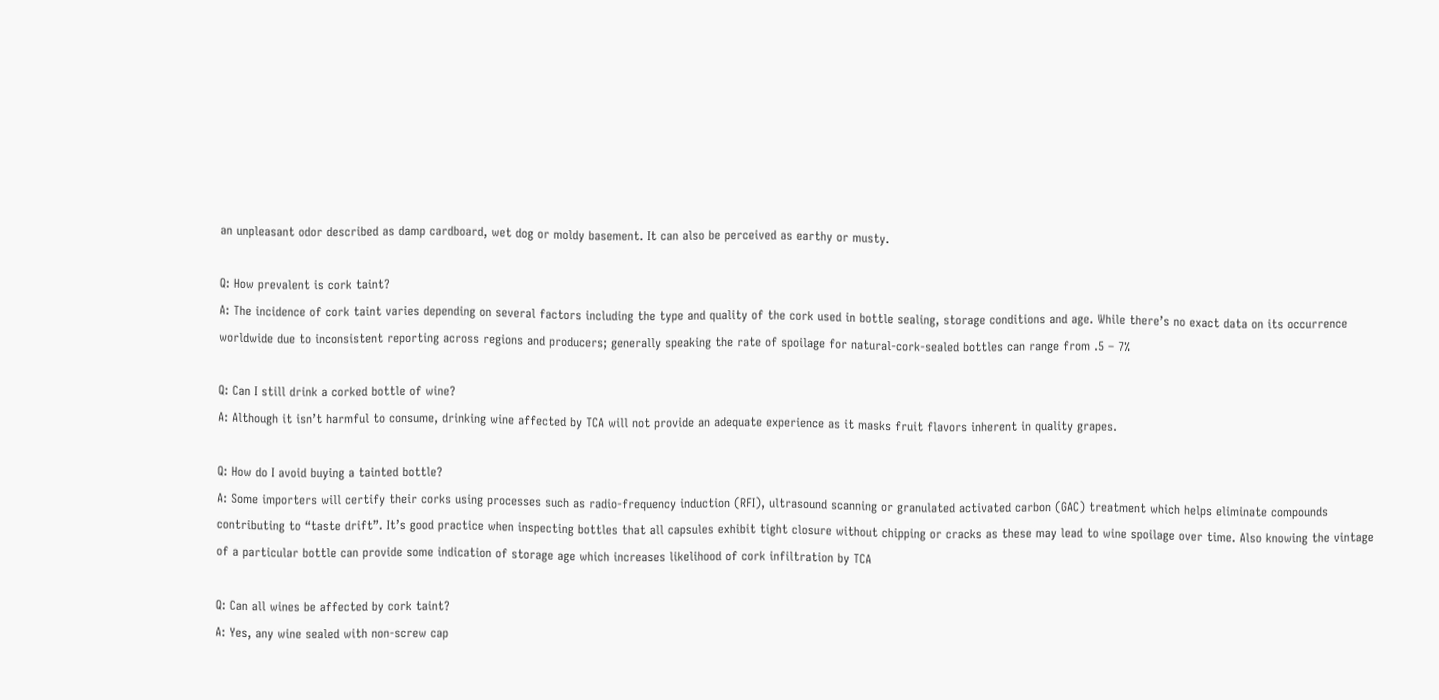an unpleasant odor described as damp cardboard, wet dog or moldy basement. It can also be perceived as earthy or musty.

Q: How prevalent is cork taint?
A: The incidence of cork taint varies depending on several factors including the type and quality of the cork used in bottle sealing, storage conditions and age. While there’s no exact data on its occurrence worldwide due to inconsistent reporting across regions and producers; generally speaking the rate of spoilage for natural-cork-sealed bottles can range from .5 – 7%

Q: Can I still drink a corked bottle of wine?
A: Although it isn’t harmful to consume, drinking wine affected by TCA will not provide an adequate experience as it masks fruit flavors inherent in quality grapes.

Q: How do I avoid buying a tainted bottle?
A: Some importers will certify their corks using processes such as radio-frequency induction (RFI), ultrasound scanning or granulated activated carbon (GAC) treatment which helps eliminate compounds contributing to “taste drift”. It’s good practice when inspecting bottles that all capsules exhibit tight closure without chipping or cracks as these may lead to wine spoilage over time. Also knowing the vintage of a particular bottle can provide some indication of storage age which increases likelihood of cork infiltration by TCA

Q: Can all wines be affected by cork taint?
A: Yes, any wine sealed with non-screw cap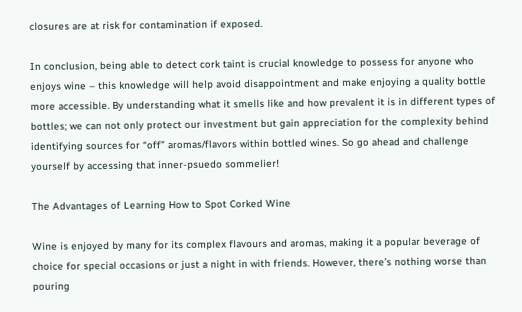closures are at risk for contamination if exposed.

In conclusion, being able to detect cork taint is crucial knowledge to possess for anyone who enjoys wine – this knowledge will help avoid disappointment and make enjoying a quality bottle more accessible. By understanding what it smells like and how prevalent it is in different types of bottles; we can not only protect our investment but gain appreciation for the complexity behind identifying sources for “off” aromas/flavors within bottled wines. So go ahead and challenge yourself by accessing that inner-psuedo sommelier!

The Advantages of Learning How to Spot Corked Wine

Wine is enjoyed by many for its complex flavours and aromas, making it a popular beverage of choice for special occasions or just a night in with friends. However, there’s nothing worse than pouring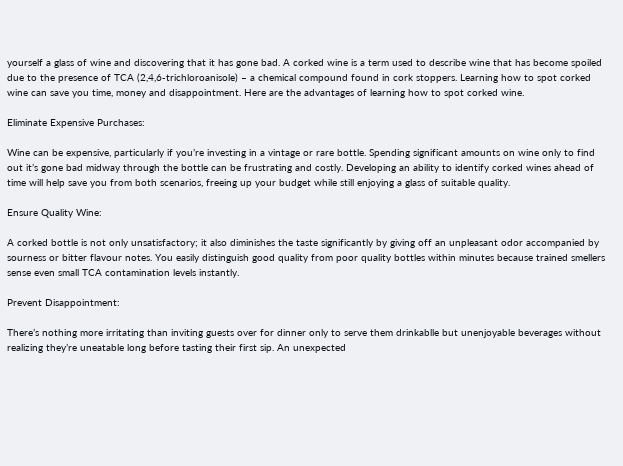yourself a glass of wine and discovering that it has gone bad. A corked wine is a term used to describe wine that has become spoiled due to the presence of TCA (2,4,6-trichloroanisole) – a chemical compound found in cork stoppers. Learning how to spot corked wine can save you time, money and disappointment. Here are the advantages of learning how to spot corked wine.

Eliminate Expensive Purchases:

Wine can be expensive, particularly if you’re investing in a vintage or rare bottle. Spending significant amounts on wine only to find out it’s gone bad midway through the bottle can be frustrating and costly. Developing an ability to identify corked wines ahead of time will help save you from both scenarios, freeing up your budget while still enjoying a glass of suitable quality.

Ensure Quality Wine:

A corked bottle is not only unsatisfactory; it also diminishes the taste significantly by giving off an unpleasant odor accompanied by sourness or bitter flavour notes. You easily distinguish good quality from poor quality bottles within minutes because trained smellers sense even small TCA contamination levels instantly.

Prevent Disappointment:

There’s nothing more irritating than inviting guests over for dinner only to serve them drinkablle but unenjoyable beverages without realizing they’re uneatable long before tasting their first sip. An unexpected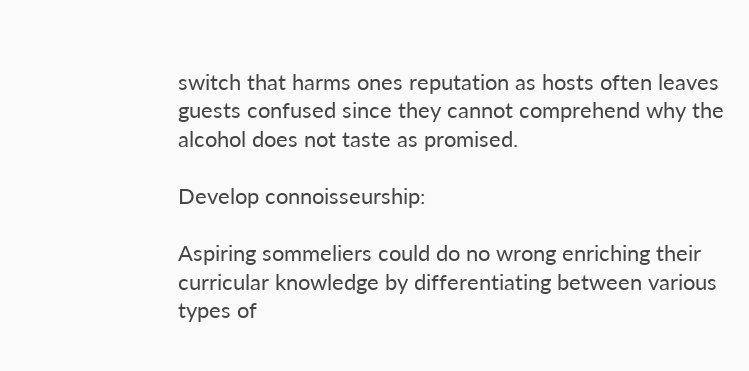switch that harms ones reputation as hosts often leaves guests confused since they cannot comprehend why the alcohol does not taste as promised.

Develop connoisseurship:

Aspiring sommeliers could do no wrong enriching their curricular knowledge by differentiating between various types of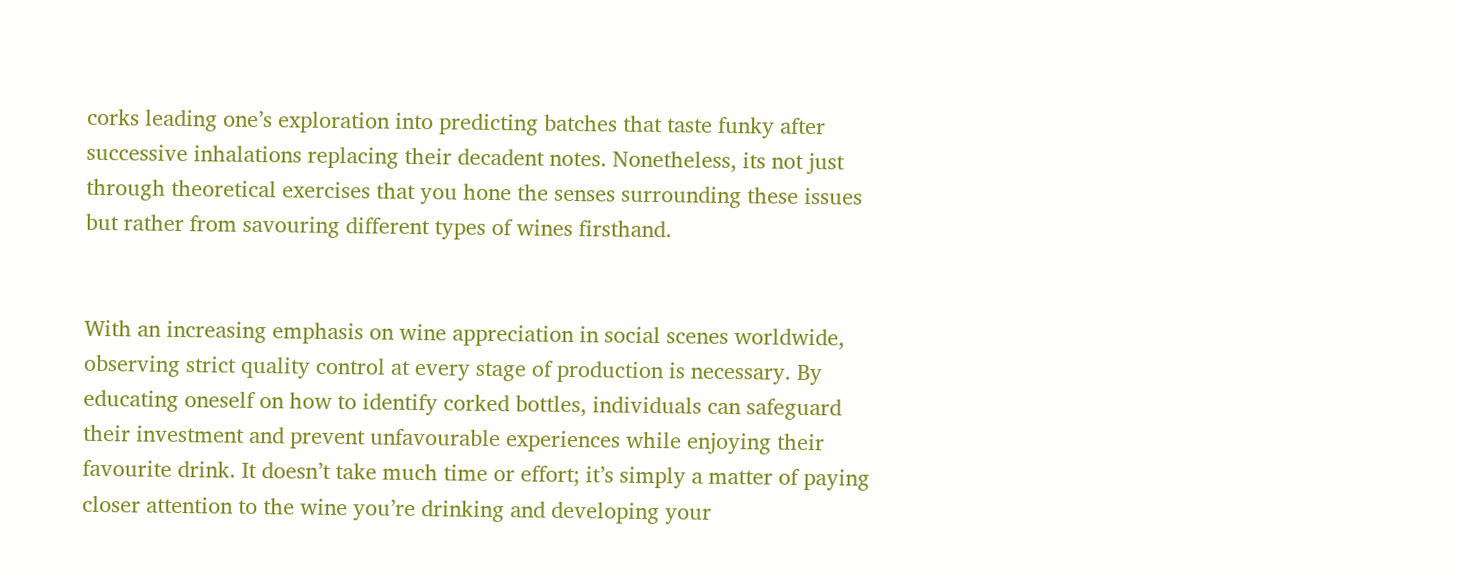corks leading one’s exploration into predicting batches that taste funky after successive inhalations replacing their decadent notes. Nonetheless, its not just through theoretical exercises that you hone the senses surrounding these issues but rather from savouring different types of wines firsthand.


With an increasing emphasis on wine appreciation in social scenes worldwide, observing strict quality control at every stage of production is necessary. By educating oneself on how to identify corked bottles, individuals can safeguard their investment and prevent unfavourable experiences while enjoying their favourite drink. It doesn’t take much time or effort; it’s simply a matter of paying closer attention to the wine you’re drinking and developing your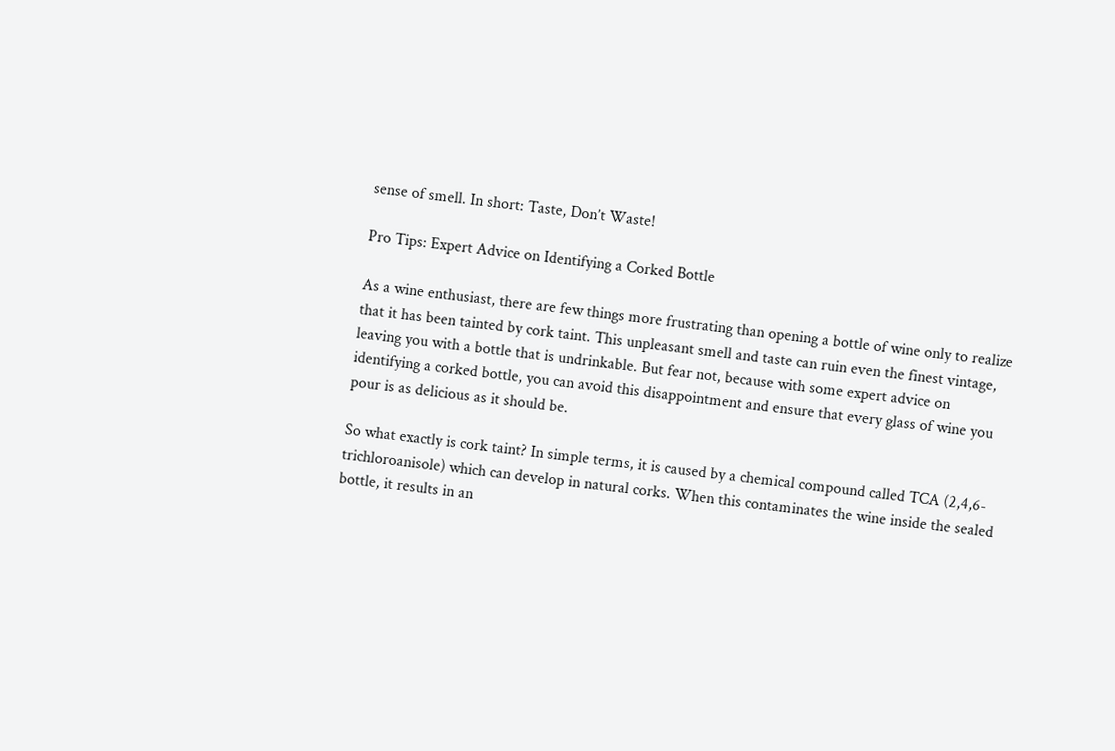sense of smell. In short: Taste, Don’t Waste!

Pro Tips: Expert Advice on Identifying a Corked Bottle

As a wine enthusiast, there are few things more frustrating than opening a bottle of wine only to realize that it has been tainted by cork taint. This unpleasant smell and taste can ruin even the finest vintage, leaving you with a bottle that is undrinkable. But fear not, because with some expert advice on identifying a corked bottle, you can avoid this disappointment and ensure that every glass of wine you pour is as delicious as it should be.

So what exactly is cork taint? In simple terms, it is caused by a chemical compound called TCA (2,4,6-trichloroanisole) which can develop in natural corks. When this contaminates the wine inside the sealed bottle, it results in an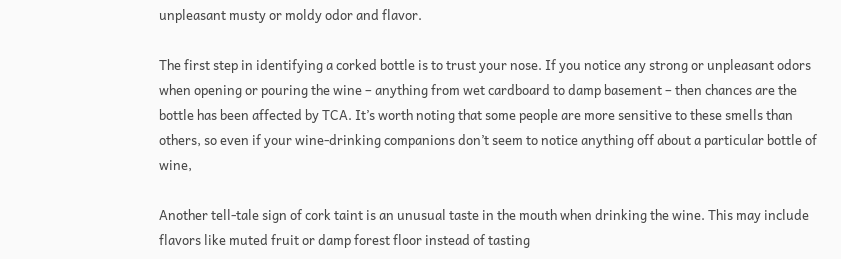unpleasant musty or moldy odor and flavor.

The first step in identifying a corked bottle is to trust your nose. If you notice any strong or unpleasant odors when opening or pouring the wine – anything from wet cardboard to damp basement – then chances are the bottle has been affected by TCA. It’s worth noting that some people are more sensitive to these smells than others, so even if your wine-drinking companions don’t seem to notice anything off about a particular bottle of wine,

Another tell-tale sign of cork taint is an unusual taste in the mouth when drinking the wine. This may include flavors like muted fruit or damp forest floor instead of tasting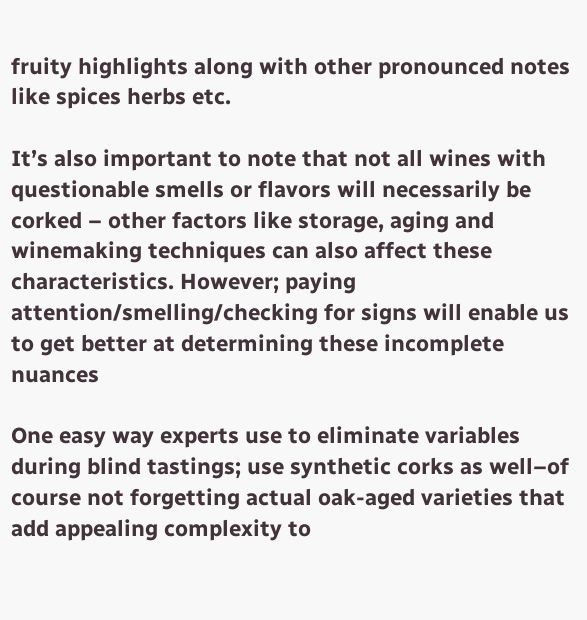fruity highlights along with other pronounced notes like spices herbs etc.

It’s also important to note that not all wines with questionable smells or flavors will necessarily be corked – other factors like storage, aging and winemaking techniques can also affect these characteristics. However; paying attention/smelling/checking for signs will enable us to get better at determining these incomplete nuances

One easy way experts use to eliminate variables during blind tastings; use synthetic corks as well–of course not forgetting actual oak-aged varieties that add appealing complexity to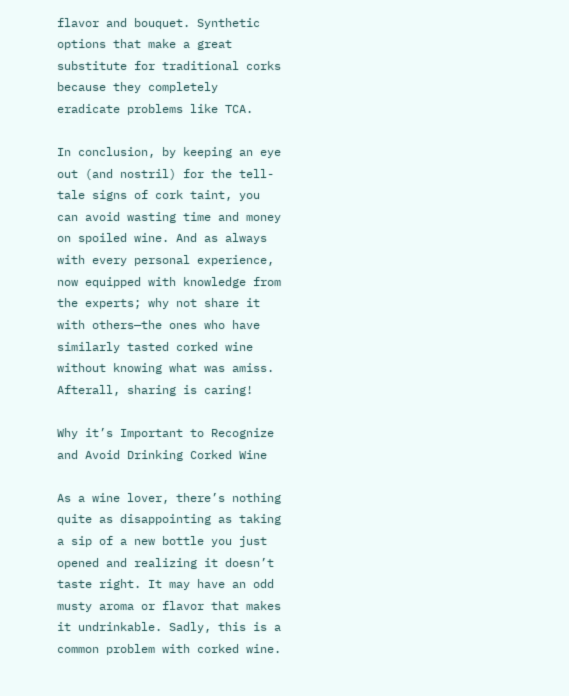flavor and bouquet. Synthetic options that make a great substitute for traditional corks because they completely eradicate problems like TCA.

In conclusion, by keeping an eye out (and nostril) for the tell-tale signs of cork taint, you can avoid wasting time and money on spoiled wine. And as always with every personal experience, now equipped with knowledge from the experts; why not share it with others—the ones who have similarly tasted corked wine without knowing what was amiss. Afterall, sharing is caring!

Why it’s Important to Recognize and Avoid Drinking Corked Wine

As a wine lover, there’s nothing quite as disappointing as taking a sip of a new bottle you just opened and realizing it doesn’t taste right. It may have an odd musty aroma or flavor that makes it undrinkable. Sadly, this is a common problem with corked wine.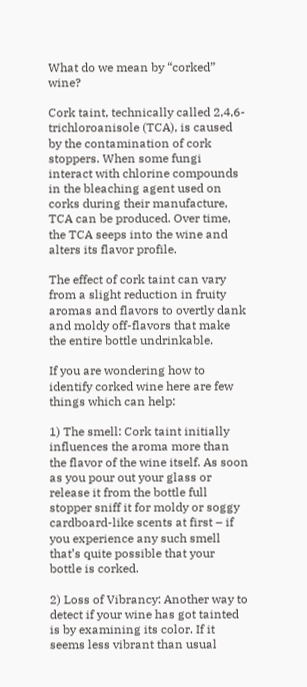What do we mean by “corked” wine?

Cork taint, technically called 2,4,6-trichloroanisole (TCA), is caused by the contamination of cork stoppers. When some fungi interact with chlorine compounds in the bleaching agent used on corks during their manufacture, TCA can be produced. Over time, the TCA seeps into the wine and alters its flavor profile.

The effect of cork taint can vary from a slight reduction in fruity aromas and flavors to overtly dank and moldy off-flavors that make the entire bottle undrinkable.

If you are wondering how to identify corked wine here are few things which can help:

1) The smell: Cork taint initially influences the aroma more than the flavor of the wine itself. As soon as you pour out your glass or release it from the bottle full stopper sniff it for moldy or soggy cardboard-like scents at first – if you experience any such smell that’s quite possible that your bottle is corked.

2) Loss of Vibrancy: Another way to detect if your wine has got tainted is by examining its color. If it seems less vibrant than usual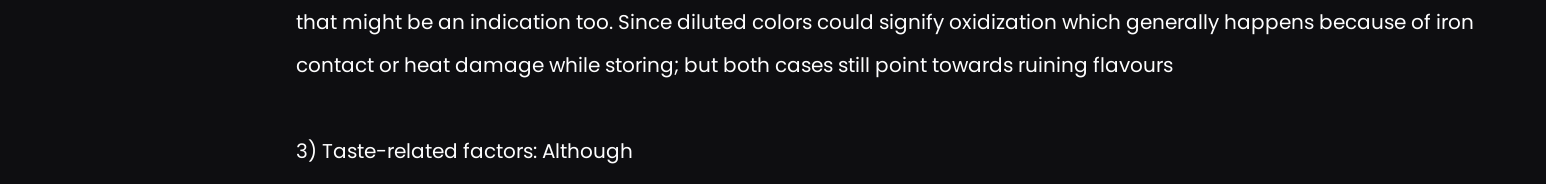that might be an indication too. Since diluted colors could signify oxidization which generally happens because of iron contact or heat damage while storing; but both cases still point towards ruining flavours

3) Taste-related factors: Although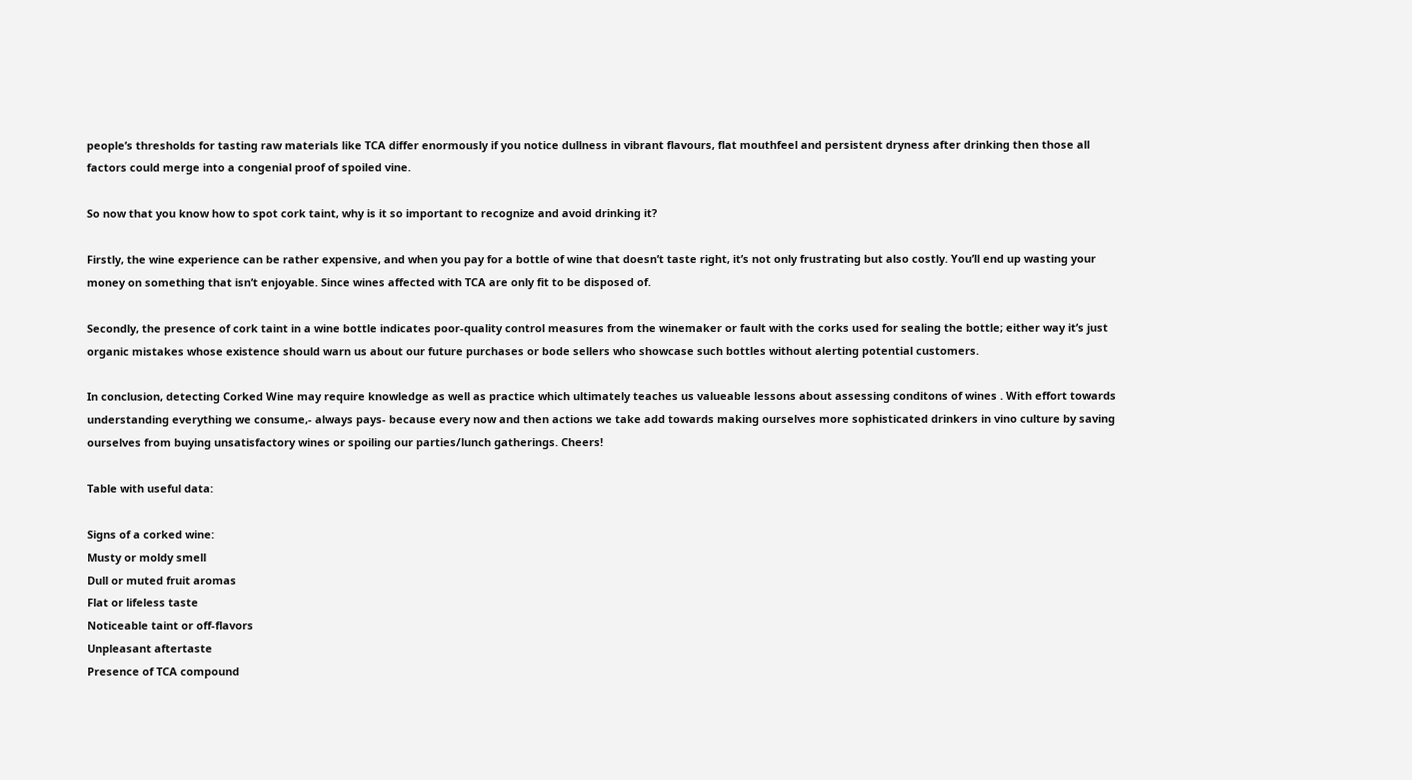people’s thresholds for tasting raw materials like TCA differ enormously if you notice dullness in vibrant flavours, flat mouthfeel and persistent dryness after drinking then those all factors could merge into a congenial proof of spoiled vine.

So now that you know how to spot cork taint, why is it so important to recognize and avoid drinking it?

Firstly, the wine experience can be rather expensive, and when you pay for a bottle of wine that doesn’t taste right, it’s not only frustrating but also costly. You’ll end up wasting your money on something that isn’t enjoyable. Since wines affected with TCA are only fit to be disposed of.

Secondly, the presence of cork taint in a wine bottle indicates poor-quality control measures from the winemaker or fault with the corks used for sealing the bottle; either way it’s just organic mistakes whose existence should warn us about our future purchases or bode sellers who showcase such bottles without alerting potential customers.

In conclusion, detecting Corked Wine may require knowledge as well as practice which ultimately teaches us valueable lessons about assessing conditons of wines . With effort towards understanding everything we consume,- always pays- because every now and then actions we take add towards making ourselves more sophisticated drinkers in vino culture by saving ourselves from buying unsatisfactory wines or spoiling our parties/lunch gatherings. Cheers!

Table with useful data:

Signs of a corked wine:
Musty or moldy smell
Dull or muted fruit aromas
Flat or lifeless taste
Noticeable taint or off-flavors
Unpleasant aftertaste
Presence of TCA compound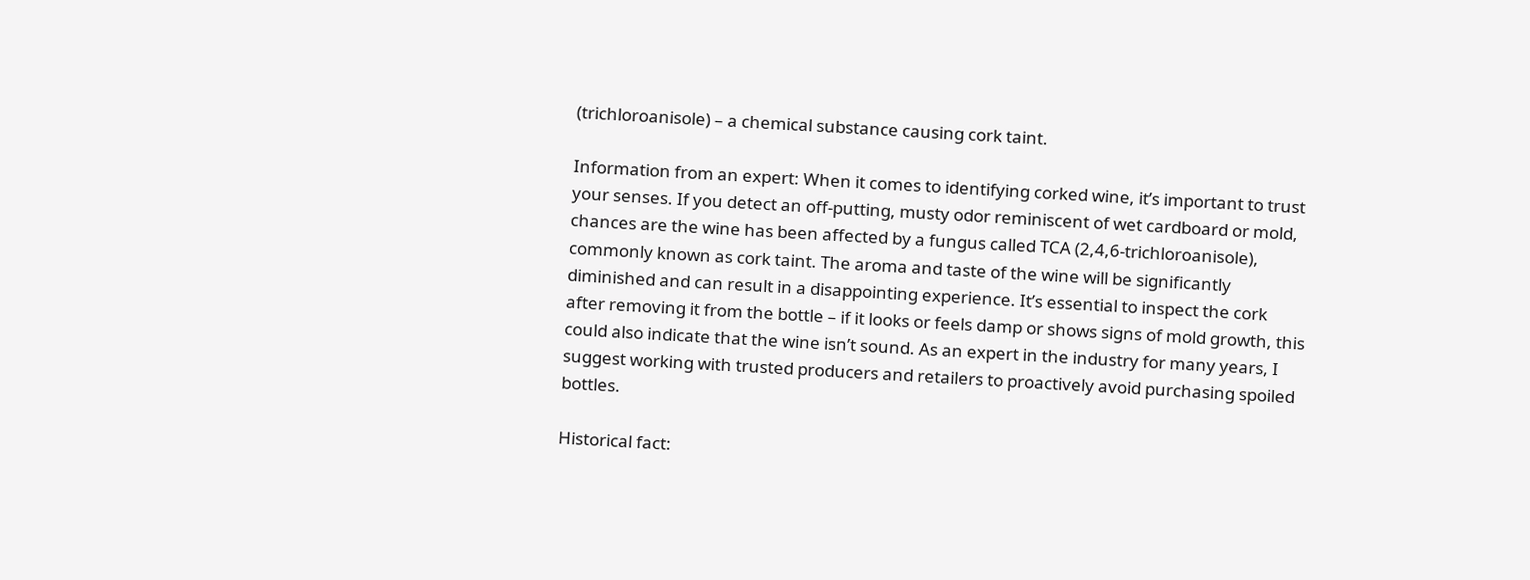(trichloroanisole) – a chemical substance causing cork taint.

Information from an expert: When it comes to identifying corked wine, it’s important to trust your senses. If you detect an off-putting, musty odor reminiscent of wet cardboard or mold, chances are the wine has been affected by a fungus called TCA (2,4,6-trichloroanisole), commonly known as cork taint. The aroma and taste of the wine will be significantly diminished and can result in a disappointing experience. It’s essential to inspect the cork after removing it from the bottle – if it looks or feels damp or shows signs of mold growth, this could also indicate that the wine isn’t sound. As an expert in the industry for many years, I suggest working with trusted producers and retailers to proactively avoid purchasing spoiled bottles.

Historical fact: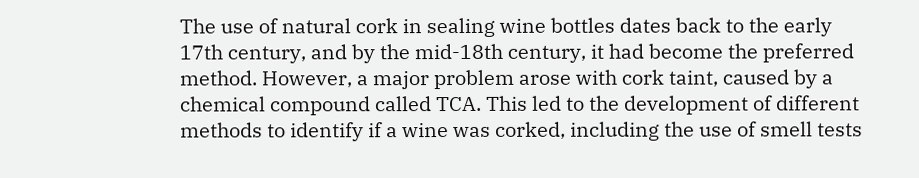The use of natural cork in sealing wine bottles dates back to the early 17th century, and by the mid-18th century, it had become the preferred method. However, a major problem arose with cork taint, caused by a chemical compound called TCA. This led to the development of different methods to identify if a wine was corked, including the use of smell tests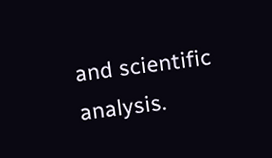and scientific analysis.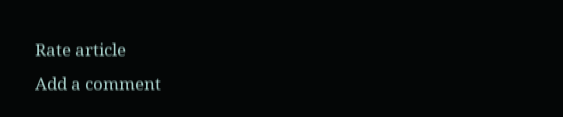Rate article
Add a comment